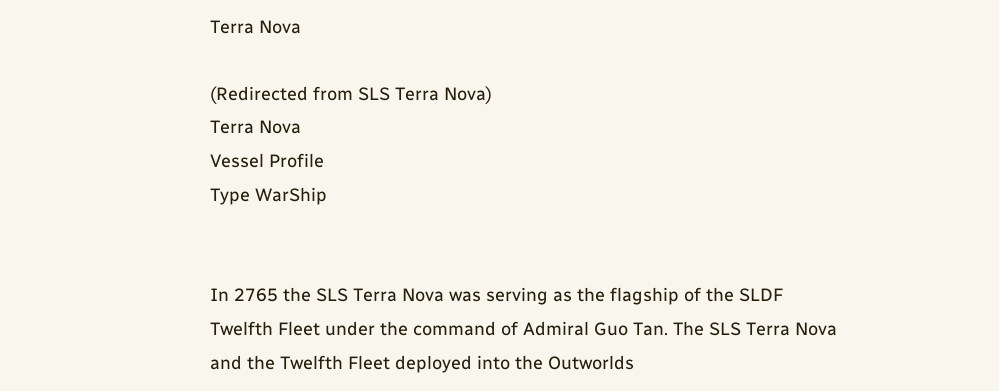Terra Nova

(Redirected from SLS Terra Nova)
Terra Nova
Vessel Profile
Type WarShip


In 2765 the SLS Terra Nova was serving as the flagship of the SLDF Twelfth Fleet under the command of Admiral Guo Tan. The SLS Terra Nova and the Twelfth Fleet deployed into the Outworlds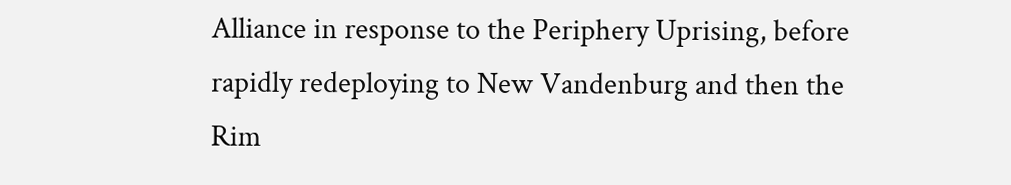Alliance in response to the Periphery Uprising, before rapidly redeploying to New Vandenburg and then the Rim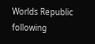Worlds Republic following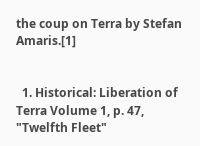the coup on Terra by Stefan Amaris.[1]


  1. Historical: Liberation of Terra Volume 1, p. 47, "Twelfth Fleet"